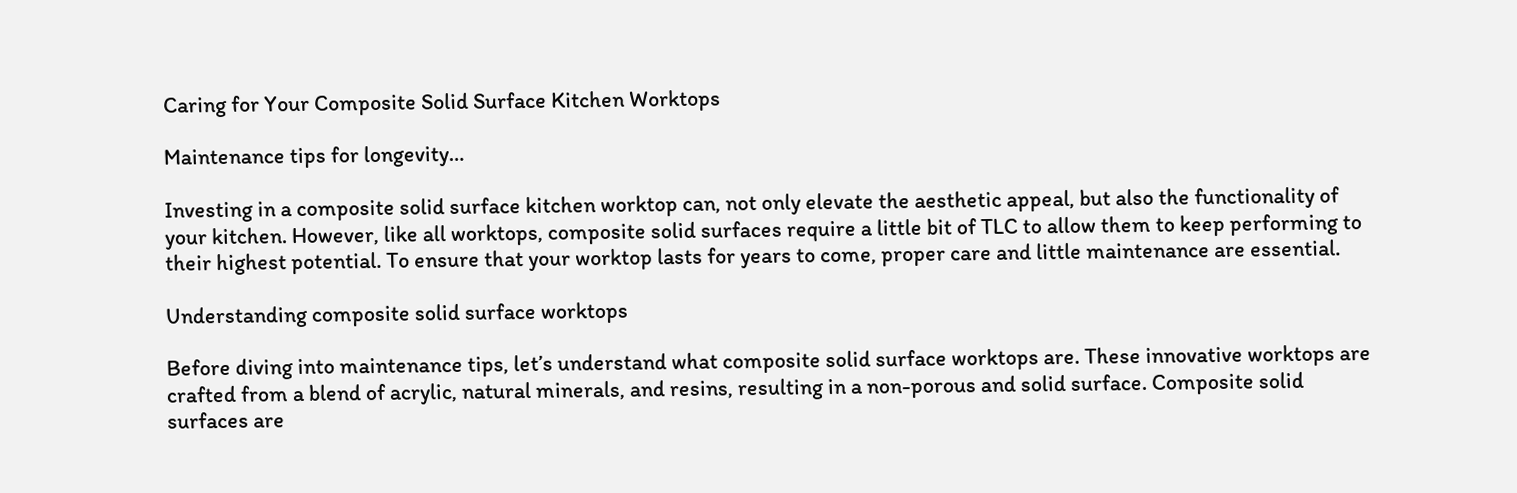Caring for Your Composite Solid Surface Kitchen Worktops

Maintenance tips for longevity…

Investing in a composite solid surface kitchen worktop can, not only elevate the aesthetic appeal, but also the functionality of your kitchen. However, like all worktops, composite solid surfaces require a little bit of TLC to allow them to keep performing to their highest potential. To ensure that your worktop lasts for years to come, proper care and little maintenance are essential.

Understanding composite solid surface worktops

Before diving into maintenance tips, let’s understand what composite solid surface worktops are. These innovative worktops are crafted from a blend of acrylic, natural minerals, and resins, resulting in a non-porous and solid surface. Composite solid surfaces are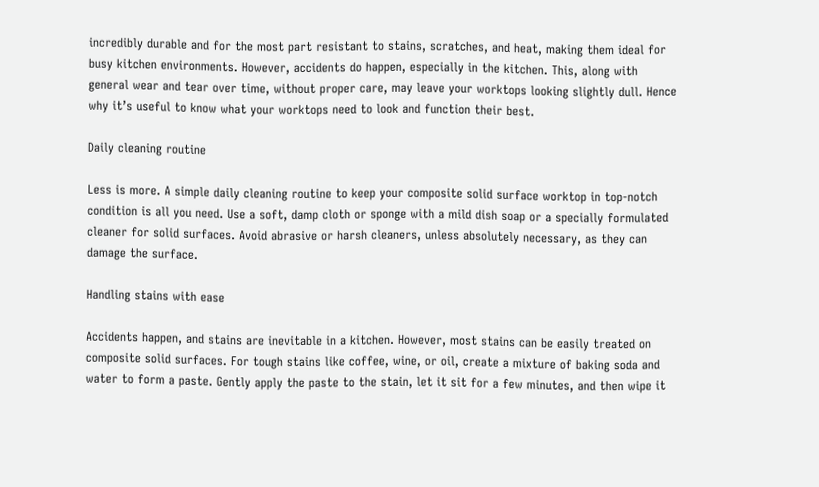incredibly durable and for the most part resistant to stains, scratches, and heat, making them ideal for busy kitchen environments. However, accidents do happen, especially in the kitchen. This, along with general wear and tear over time, without proper care, may leave your worktops looking slightly dull. Hence why it’s useful to know what your worktops need to look and function their best.

Daily cleaning routine

Less is more. A simple daily cleaning routine to keep your composite solid surface worktop in top-notch condition is all you need. Use a soft, damp cloth or sponge with a mild dish soap or a specially formulated cleaner for solid surfaces. Avoid abrasive or harsh cleaners, unless absolutely necessary, as they can damage the surface.

Handling stains with ease

Accidents happen, and stains are inevitable in a kitchen. However, most stains can be easily treated on composite solid surfaces. For tough stains like coffee, wine, or oil, create a mixture of baking soda and water to form a paste. Gently apply the paste to the stain, let it sit for a few minutes, and then wipe it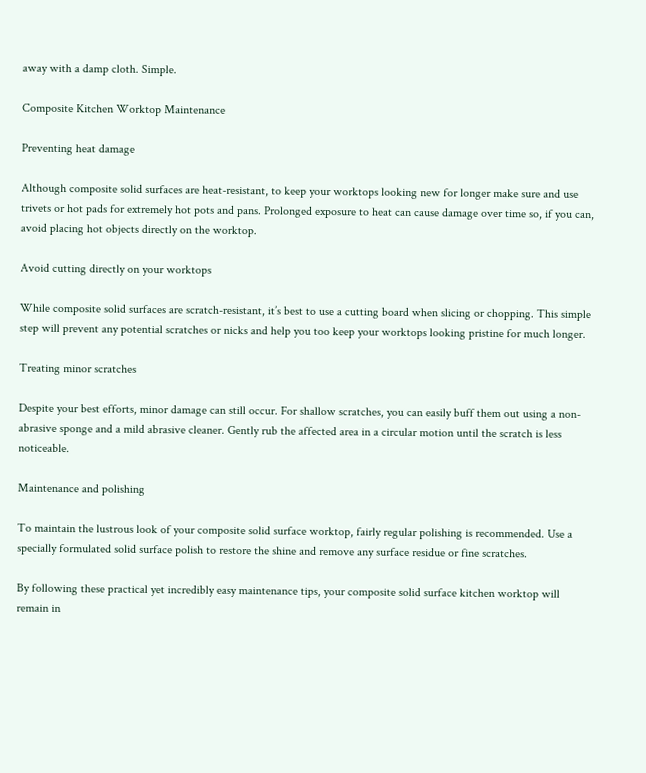away with a damp cloth. Simple.

Composite Kitchen Worktop Maintenance

Preventing heat damage

Although composite solid surfaces are heat-resistant, to keep your worktops looking new for longer make sure and use trivets or hot pads for extremely hot pots and pans. Prolonged exposure to heat can cause damage over time so, if you can, avoid placing hot objects directly on the worktop.

Avoid cutting directly on your worktops

While composite solid surfaces are scratch-resistant, it’s best to use a cutting board when slicing or chopping. This simple step will prevent any potential scratches or nicks and help you too keep your worktops looking pristine for much longer.

Treating minor scratches

Despite your best efforts, minor damage can still occur. For shallow scratches, you can easily buff them out using a non-abrasive sponge and a mild abrasive cleaner. Gently rub the affected area in a circular motion until the scratch is less noticeable.

Maintenance and polishing

To maintain the lustrous look of your composite solid surface worktop, fairly regular polishing is recommended. Use a specially formulated solid surface polish to restore the shine and remove any surface residue or fine scratches.

By following these practical yet incredibly easy maintenance tips, your composite solid surface kitchen worktop will remain in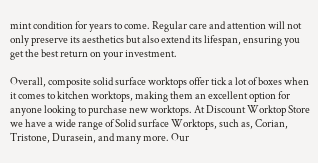mint condition for years to come. Regular care and attention will not only preserve its aesthetics but also extend its lifespan, ensuring you get the best return on your investment.

Overall, composite solid surface worktops offer tick a lot of boxes when it comes to kitchen worktops, making them an excellent option for anyone looking to purchase new worktops. At Discount Worktop Store we have a wide range of Solid surface Worktops, such as, Corian, Tristone, Durasein, and many more. Our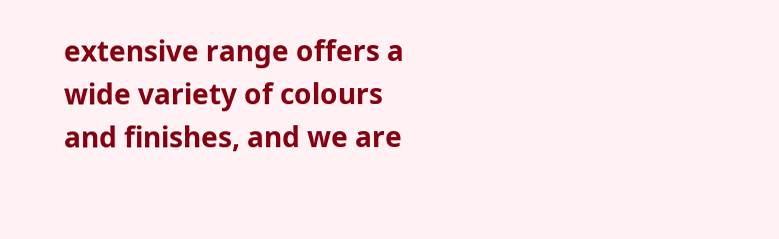extensive range offers a wide variety of colours and finishes, and we are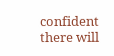confident there will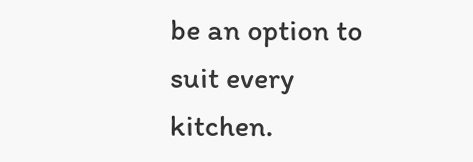be an option to suit every kitchen.